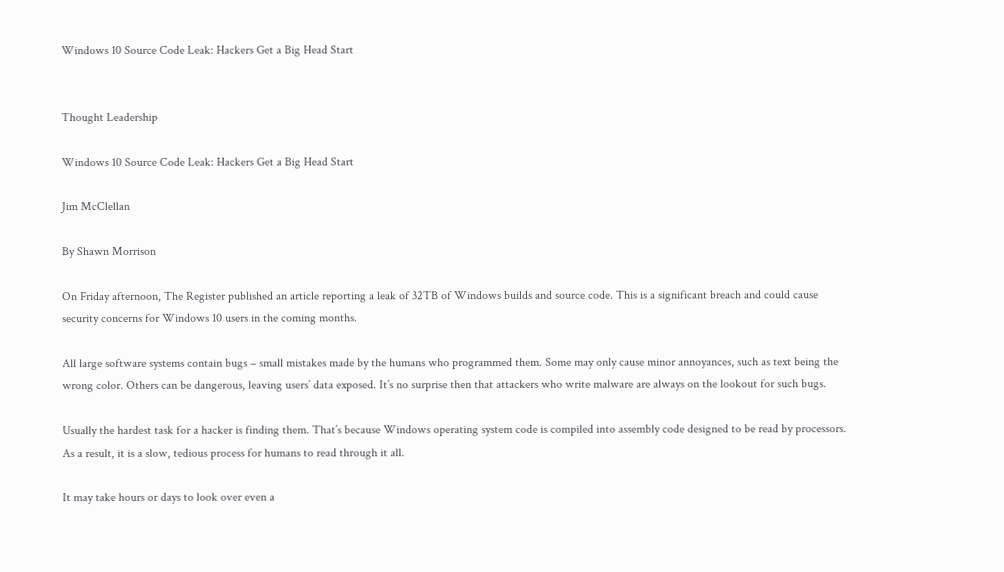Windows 10 Source Code Leak: Hackers Get a Big Head Start


Thought Leadership

Windows 10 Source Code Leak: Hackers Get a Big Head Start

Jim McClellan

By Shawn Morrison

On Friday afternoon, The Register published an article reporting a leak of 32TB of Windows builds and source code. This is a significant breach and could cause security concerns for Windows 10 users in the coming months.

All large software systems contain bugs – small mistakes made by the humans who programmed them. Some may only cause minor annoyances, such as text being the wrong color. Others can be dangerous, leaving users’ data exposed. It’s no surprise then that attackers who write malware are always on the lookout for such bugs.

Usually the hardest task for a hacker is finding them. That’s because Windows operating system code is compiled into assembly code designed to be read by processors. As a result, it is a slow, tedious process for humans to read through it all.

It may take hours or days to look over even a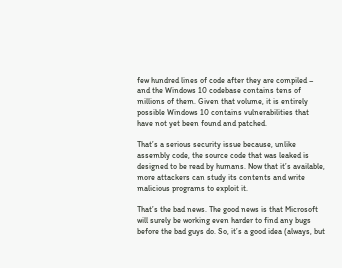few hundred lines of code after they are compiled – and the Windows 10 codebase contains tens of millions of them. Given that volume, it is entirely possible Windows 10 contains vulnerabilities that have not yet been found and patched.

That’s a serious security issue because, unlike assembly code, the source code that was leaked is designed to be read by humans. Now that it’s available, more attackers can study its contents and write malicious programs to exploit it.

That’s the bad news. The good news is that Microsoft will surely be working even harder to find any bugs before the bad guys do. So, it’s a good idea (always, but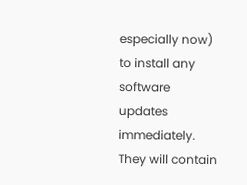especially now) to install any software updates immediately. They will contain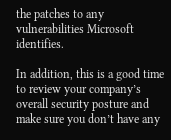the patches to any vulnerabilities Microsoft identifies.

In addition, this is a good time to review your company’s overall security posture and make sure you don’t have any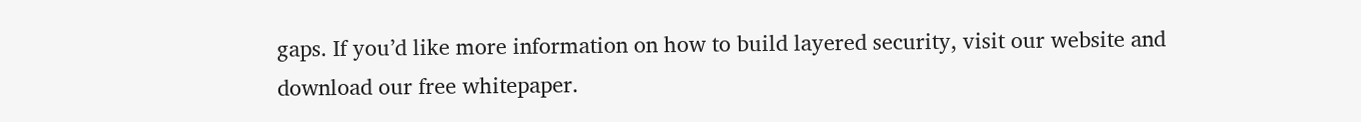gaps. If you’d like more information on how to build layered security, visit our website and download our free whitepaper.